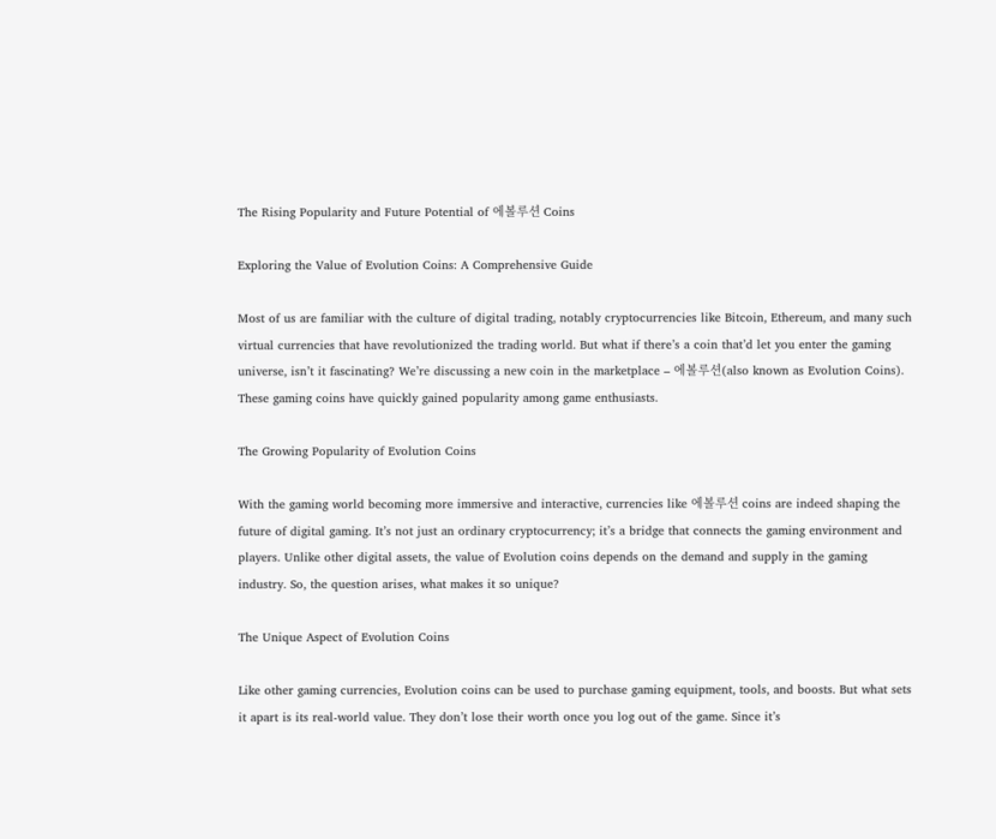The Rising Popularity and Future Potential of 에볼루션 Coins

Exploring the Value of Evolution Coins: A Comprehensive Guide

Most of us are familiar with the culture of digital trading, notably cryptocurrencies like Bitcoin, Ethereum, and many such virtual currencies that have revolutionized the trading world. But what if there’s a coin that’d let you enter the gaming universe, isn’t it fascinating? We’re discussing a new coin in the marketplace – 에볼루션(also known as Evolution Coins). These gaming coins have quickly gained popularity among game enthusiasts.

The Growing Popularity of Evolution Coins

With the gaming world becoming more immersive and interactive, currencies like 에볼루션 coins are indeed shaping the future of digital gaming. It’s not just an ordinary cryptocurrency; it’s a bridge that connects the gaming environment and players. Unlike other digital assets, the value of Evolution coins depends on the demand and supply in the gaming industry. So, the question arises, what makes it so unique?

The Unique Aspect of Evolution Coins

Like other gaming currencies, Evolution coins can be used to purchase gaming equipment, tools, and boosts. But what sets it apart is its real-world value. They don’t lose their worth once you log out of the game. Since it’s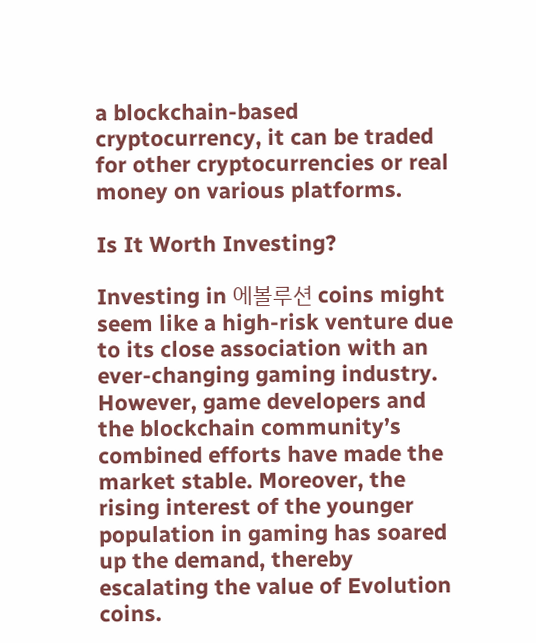a blockchain-based cryptocurrency, it can be traded for other cryptocurrencies or real money on various platforms.

Is It Worth Investing?

Investing in 에볼루션 coins might seem like a high-risk venture due to its close association with an ever-changing gaming industry. However, game developers and the blockchain community’s combined efforts have made the market stable. Moreover, the rising interest of the younger population in gaming has soared up the demand, thereby escalating the value of Evolution coins.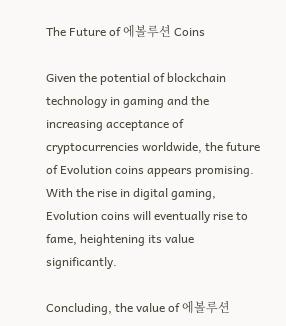The Future of 에볼루션 Coins

Given the potential of blockchain technology in gaming and the increasing acceptance of cryptocurrencies worldwide, the future of Evolution coins appears promising. With the rise in digital gaming, Evolution coins will eventually rise to fame, heightening its value significantly.

Concluding, the value of 에볼루션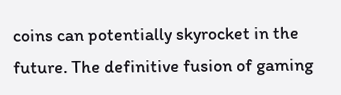coins can potentially skyrocket in the future. The definitive fusion of gaming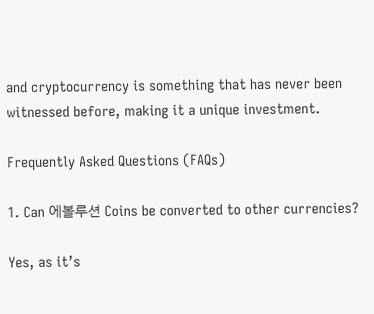and cryptocurrency is something that has never been witnessed before, making it a unique investment.

Frequently Asked Questions (FAQs)

1. Can 에볼루션 Coins be converted to other currencies?

Yes, as it’s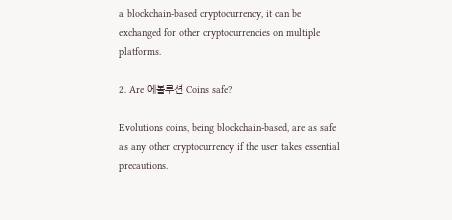a blockchain-based cryptocurrency, it can be exchanged for other cryptocurrencies on multiple platforms.

2. Are 에볼루션 Coins safe?

Evolutions coins, being blockchain-based, are as safe as any other cryptocurrency if the user takes essential precautions.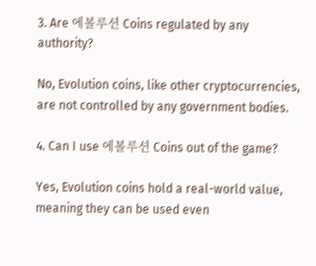3. Are 에볼루션 Coins regulated by any authority?

No, Evolution coins, like other cryptocurrencies, are not controlled by any government bodies.

4. Can I use 에볼루션 Coins out of the game?

Yes, Evolution coins hold a real-world value, meaning they can be used even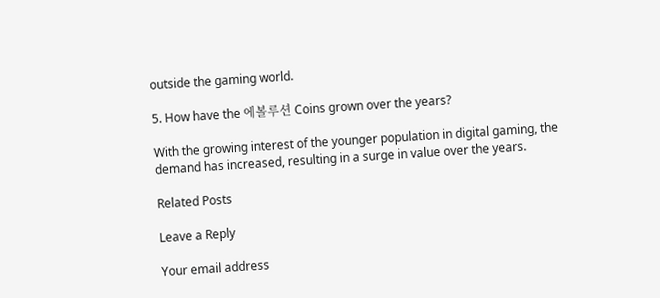outside the gaming world.

5. How have the 에볼루션 Coins grown over the years?

With the growing interest of the younger population in digital gaming, the demand has increased, resulting in a surge in value over the years.

Related Posts

Leave a Reply

Your email address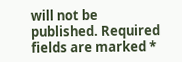will not be published. Required fields are marked *